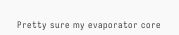Pretty sure my evaporator core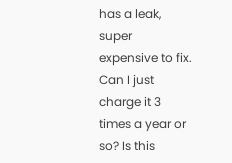has a leak, super expensive to fix. Can I just charge it 3 times a year or so? Is this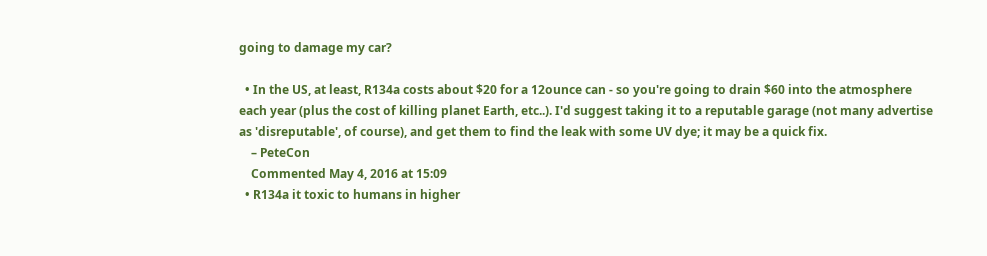going to damage my car?

  • In the US, at least, R134a costs about $20 for a 12ounce can - so you're going to drain $60 into the atmosphere each year (plus the cost of killing planet Earth, etc..). I'd suggest taking it to a reputable garage (not many advertise as 'disreputable', of course), and get them to find the leak with some UV dye; it may be a quick fix.
    – PeteCon
    Commented May 4, 2016 at 15:09
  • R134a it toxic to humans in higher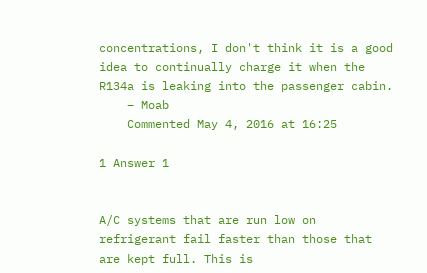concentrations, I don't think it is a good idea to continually charge it when the R134a is leaking into the passenger cabin.
    – Moab
    Commented May 4, 2016 at 16:25

1 Answer 1


A/C systems that are run low on refrigerant fail faster than those that are kept full. This is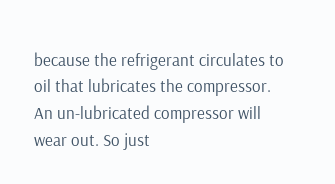because the refrigerant circulates to oil that lubricates the compressor. An un-lubricated compressor will wear out. So just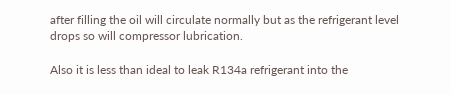after filling the oil will circulate normally but as the refrigerant level drops so will compressor lubrication.

Also it is less than ideal to leak R134a refrigerant into the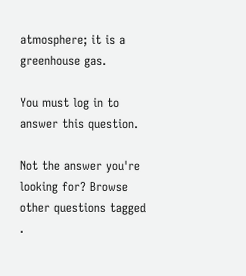atmosphere; it is a greenhouse gas.

You must log in to answer this question.

Not the answer you're looking for? Browse other questions tagged .